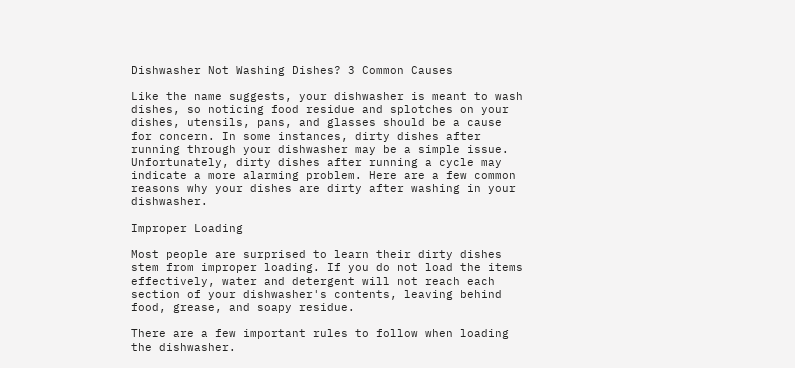Dishwasher Not Washing Dishes? 3 Common Causes

Like the name suggests, your dishwasher is meant to wash dishes, so noticing food residue and splotches on your dishes, utensils, pans, and glasses should be a cause for concern. In some instances, dirty dishes after running through your dishwasher may be a simple issue. Unfortunately, dirty dishes after running a cycle may indicate a more alarming problem. Here are a few common reasons why your dishes are dirty after washing in your dishwasher.

Improper Loading

Most people are surprised to learn their dirty dishes stem from improper loading. If you do not load the items effectively, water and detergent will not reach each section of your dishwasher's contents, leaving behind food, grease, and soapy residue.

There are a few important rules to follow when loading the dishwasher.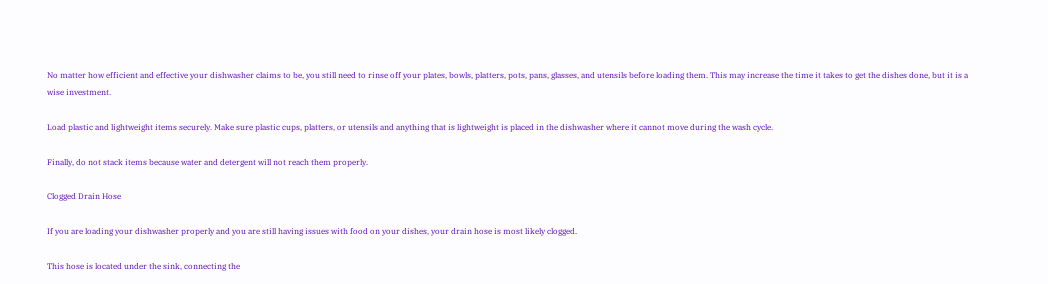No matter how efficient and effective your dishwasher claims to be, you still need to rinse off your plates, bowls, platters, pots, pans, glasses, and utensils before loading them. This may increase the time it takes to get the dishes done, but it is a wise investment.

Load plastic and lightweight items securely. Make sure plastic cups, platters, or utensils and anything that is lightweight is placed in the dishwasher where it cannot move during the wash cycle.

Finally, do not stack items because water and detergent will not reach them properly.

Clogged Drain Hose

If you are loading your dishwasher properly and you are still having issues with food on your dishes, your drain hose is most likely clogged.

This hose is located under the sink, connecting the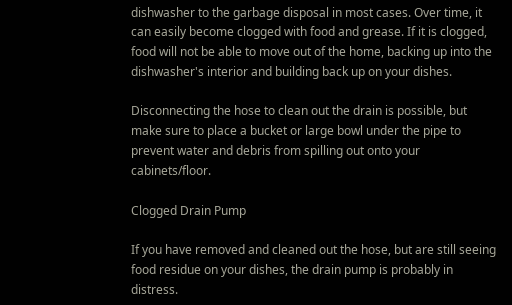dishwasher to the garbage disposal in most cases. Over time, it can easily become clogged with food and grease. If it is clogged, food will not be able to move out of the home, backing up into the dishwasher's interior and building back up on your dishes.

Disconnecting the hose to clean out the drain is possible, but make sure to place a bucket or large bowl under the pipe to prevent water and debris from spilling out onto your cabinets/floor.

Clogged Drain Pump

If you have removed and cleaned out the hose, but are still seeing food residue on your dishes, the drain pump is probably in distress.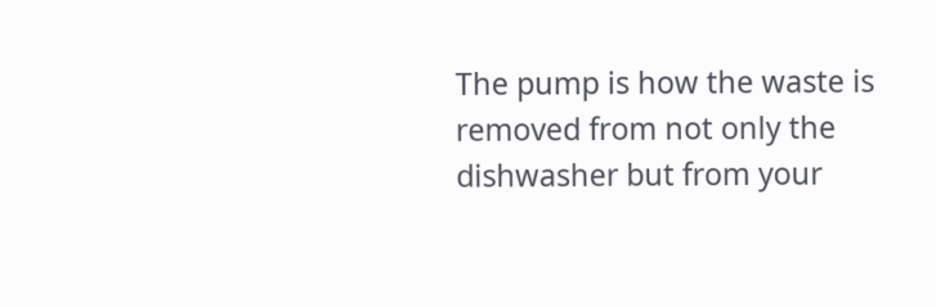The pump is how the waste is removed from not only the dishwasher but from your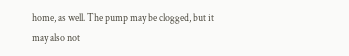home, as well. The pump may be clogged, but it may also not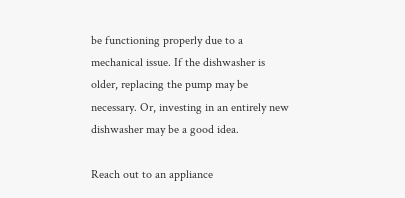be functioning properly due to a mechanical issue. If the dishwasher is older, replacing the pump may be necessary. Or, investing in an entirely new dishwasher may be a good idea.

Reach out to an appliance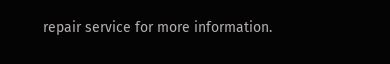repair service for more information.